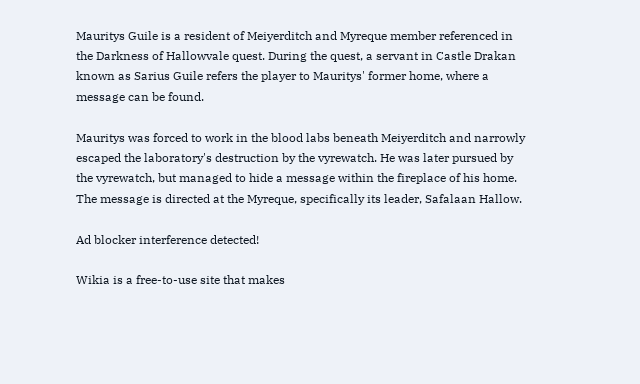Mauritys Guile is a resident of Meiyerditch and Myreque member referenced in the Darkness of Hallowvale quest. During the quest, a servant in Castle Drakan known as Sarius Guile refers the player to Mauritys' former home, where a message can be found.

Mauritys was forced to work in the blood labs beneath Meiyerditch and narrowly escaped the laboratory's destruction by the vyrewatch. He was later pursued by the vyrewatch, but managed to hide a message within the fireplace of his home. The message is directed at the Myreque, specifically its leader, Safalaan Hallow.

Ad blocker interference detected!

Wikia is a free-to-use site that makes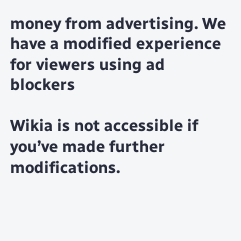money from advertising. We have a modified experience for viewers using ad blockers

Wikia is not accessible if you’ve made further modifications.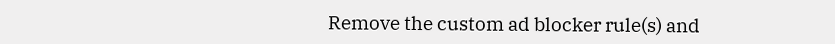Remove the custom ad blocker rule(s) and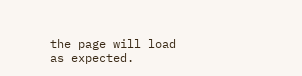the page will load as expected.